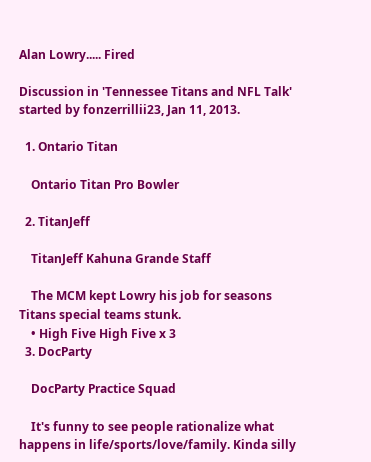Alan Lowry..... Fired

Discussion in 'Tennessee Titans and NFL Talk' started by fonzerrillii23, Jan 11, 2013.

  1. Ontario Titan

    Ontario Titan Pro Bowler

  2. TitanJeff

    TitanJeff Kahuna Grande Staff

    The MCM kept Lowry his job for seasons Titans special teams stunk.
    • High Five High Five x 3
  3. DocParty

    DocParty Practice Squad

    It's funny to see people rationalize what happens in life/sports/love/family. Kinda silly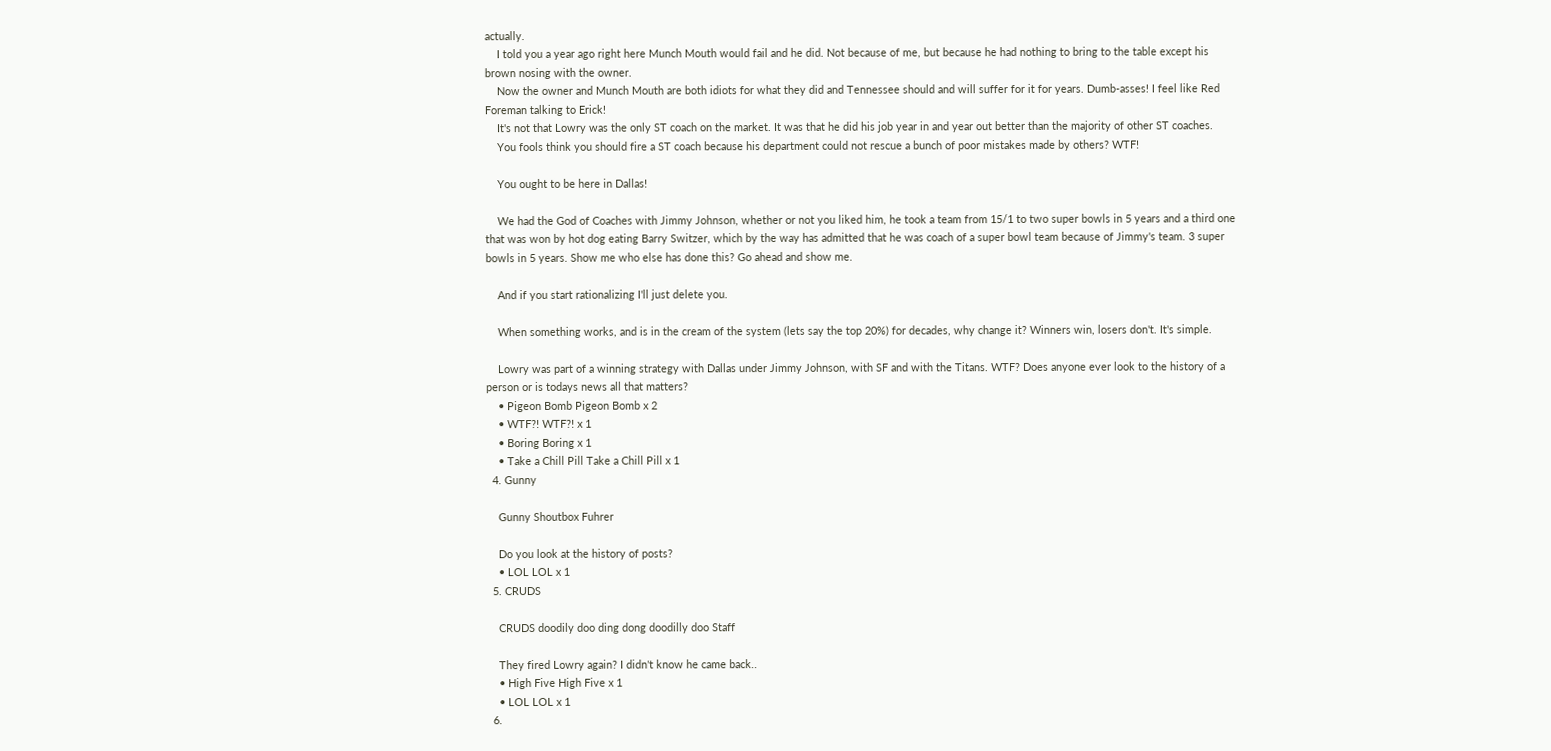actually.
    I told you a year ago right here Munch Mouth would fail and he did. Not because of me, but because he had nothing to bring to the table except his brown nosing with the owner.
    Now the owner and Munch Mouth are both idiots for what they did and Tennessee should and will suffer for it for years. Dumb-asses! I feel like Red Foreman talking to Erick!
    It's not that Lowry was the only ST coach on the market. It was that he did his job year in and year out better than the majority of other ST coaches.
    You fools think you should fire a ST coach because his department could not rescue a bunch of poor mistakes made by others? WTF!

    You ought to be here in Dallas!

    We had the God of Coaches with Jimmy Johnson, whether or not you liked him, he took a team from 15/1 to two super bowls in 5 years and a third one that was won by hot dog eating Barry Switzer, which by the way has admitted that he was coach of a super bowl team because of Jimmy's team. 3 super bowls in 5 years. Show me who else has done this? Go ahead and show me.

    And if you start rationalizing I'll just delete you.

    When something works, and is in the cream of the system (lets say the top 20%) for decades, why change it? Winners win, losers don't. It's simple.

    Lowry was part of a winning strategy with Dallas under Jimmy Johnson, with SF and with the Titans. WTF? Does anyone ever look to the history of a person or is todays news all that matters?
    • Pigeon Bomb Pigeon Bomb x 2
    • WTF?! WTF?! x 1
    • Boring Boring x 1
    • Take a Chill Pill Take a Chill Pill x 1
  4. Gunny

    Gunny Shoutbox Fuhrer

    Do you look at the history of posts?
    • LOL LOL x 1
  5. CRUDS

    CRUDS doodily doo ding dong doodilly doo Staff

    They fired Lowry again? I didn't know he came back..
    • High Five High Five x 1
    • LOL LOL x 1
  6.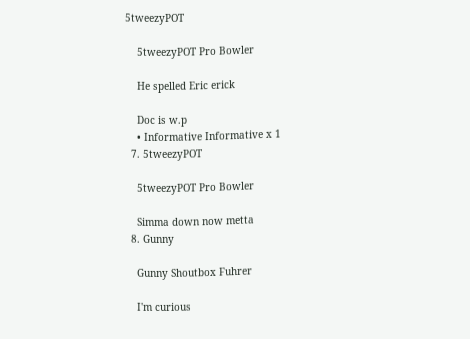5tweezyPOT

    5tweezyPOT Pro Bowler

    He spelled Eric erick

    Doc is w.p
    • Informative Informative x 1
  7. 5tweezyPOT

    5tweezyPOT Pro Bowler

    Simma down now metta
  8. Gunny

    Gunny Shoutbox Fuhrer

    I'm curious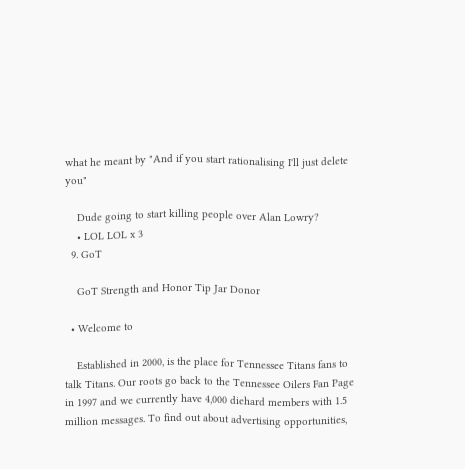what he meant by "And if you start rationalising I'll just delete you"

    Dude going to start killing people over Alan Lowry?
    • LOL LOL x 3
  9. GoT

    GoT Strength and Honor Tip Jar Donor

  • Welcome to

    Established in 2000, is the place for Tennessee Titans fans to talk Titans. Our roots go back to the Tennessee Oilers Fan Page in 1997 and we currently have 4,000 diehard members with 1.5 million messages. To find out about advertising opportunities,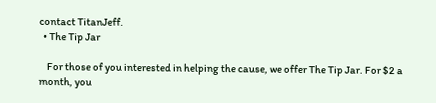contact TitanJeff.
  • The Tip Jar

    For those of you interested in helping the cause, we offer The Tip Jar. For $2 a month, you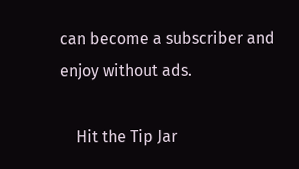can become a subscriber and enjoy without ads.

    Hit the Tip Jar